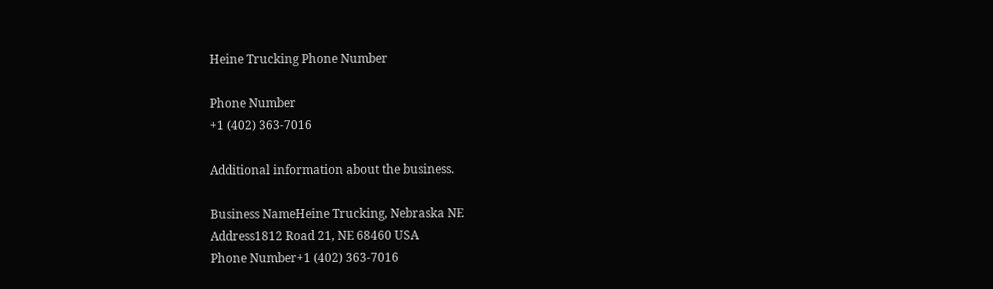Heine Trucking Phone Number

Phone Number
+1 (402) 363-7016

Additional information about the business.

Business NameHeine Trucking, Nebraska NE
Address1812 Road 21, NE 68460 USA
Phone Number+1 (402) 363-7016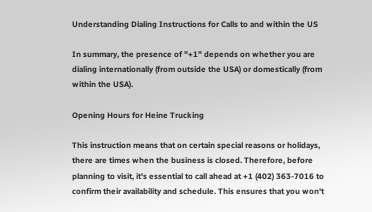Understanding Dialing Instructions for Calls to and within the US

In summary, the presence of "+1" depends on whether you are dialing internationally (from outside the USA) or domestically (from within the USA).

Opening Hours for Heine Trucking

This instruction means that on certain special reasons or holidays, there are times when the business is closed. Therefore, before planning to visit, it's essential to call ahead at +1 (402) 363-7016 to confirm their availability and schedule. This ensures that you won't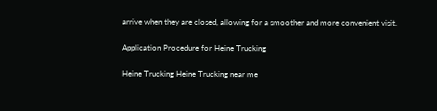arrive when they are closed, allowing for a smoother and more convenient visit.

Application Procedure for Heine Trucking

Heine Trucking Heine Trucking near me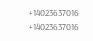+14023637016 +14023637016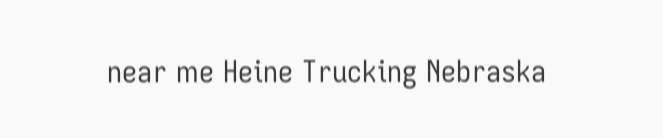near me Heine Trucking Nebraska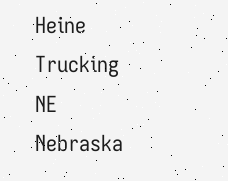Heine Trucking NE Nebraska